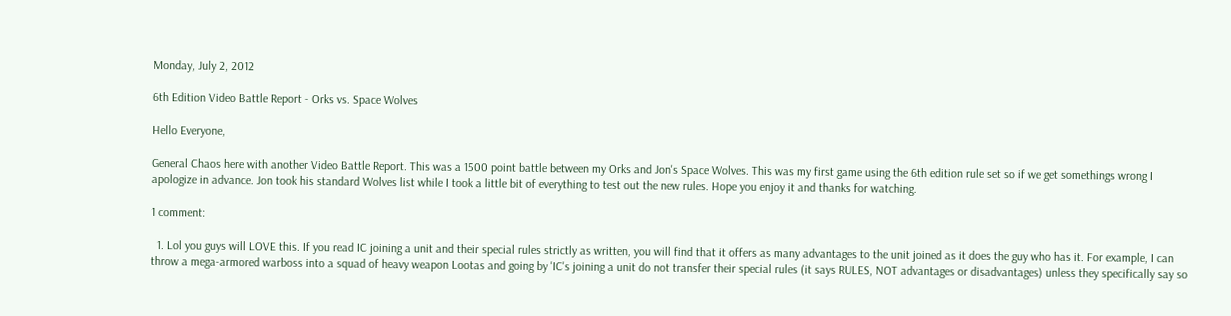Monday, July 2, 2012

6th Edition Video Battle Report - Orks vs. Space Wolves

Hello Everyone,

General Chaos here with another Video Battle Report. This was a 1500 point battle between my Orks and Jon's Space Wolves. This was my first game using the 6th edition rule set so if we get somethings wrong I apologize in advance. Jon took his standard Wolves list while I took a little bit of everything to test out the new rules. Hope you enjoy it and thanks for watching.

1 comment:

  1. Lol you guys will LOVE this. If you read IC joining a unit and their special rules strictly as written, you will find that it offers as many advantages to the unit joined as it does the guy who has it. For example, I can throw a mega-armored warboss into a squad of heavy weapon Lootas and going by 'IC's joining a unit do not transfer their special rules (it says RULES, NOT advantages or disadvantages) unless they specifically say so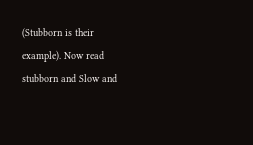(Stubborn is their example). Now read stubborn and Slow and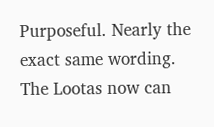Purposeful. Nearly the exact same wording. The Lootas now can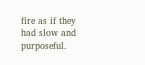fire as if they had slow and purposeful.